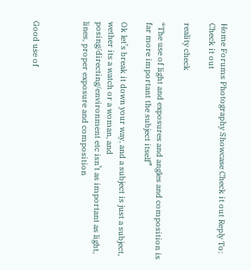Home Forums Photography Showcase Check it out Reply To: Check it out

reality check

“The use of light and exposures and angles and composition is far more important the subject itself”

Ok let’s break it down your way, and a subject is just a subject, wether its a watch or a woman, and posing/directing/environment etc isn’t as important as light, lines, proper exposure and composition



Good use of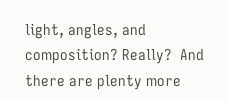light, angles, and composition? Really?  And there are plenty more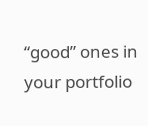“good” ones in your portfolio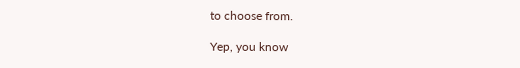to choose from.

Yep, you know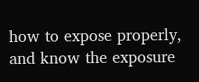how to expose properly, and know the exposure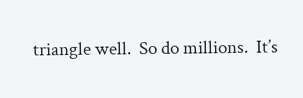triangle well.  So do millions.  It’s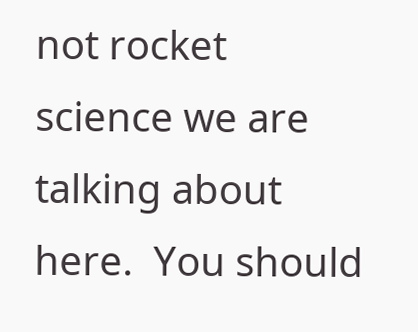not rocket science we are talking about here.  You should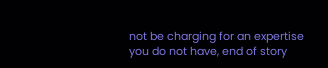not be charging for an expertise you do not have, end of story